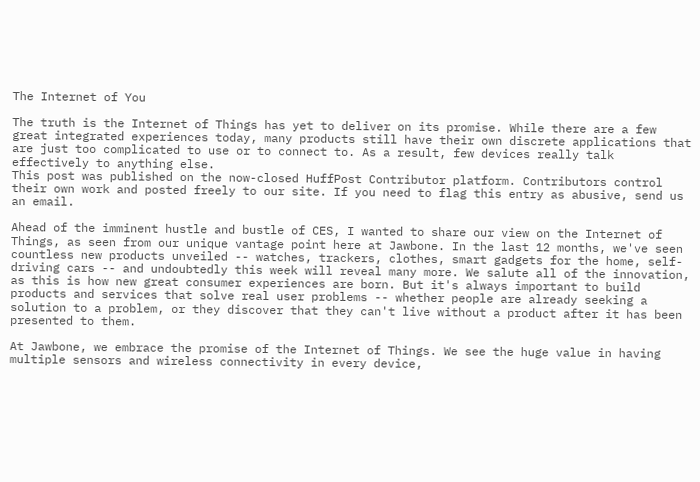The Internet of You

The truth is the Internet of Things has yet to deliver on its promise. While there are a few great integrated experiences today, many products still have their own discrete applications that are just too complicated to use or to connect to. As a result, few devices really talk effectively to anything else.
This post was published on the now-closed HuffPost Contributor platform. Contributors control their own work and posted freely to our site. If you need to flag this entry as abusive, send us an email.

Ahead of the imminent hustle and bustle of CES, I wanted to share our view on the Internet of Things, as seen from our unique vantage point here at Jawbone. In the last 12 months, we've seen countless new products unveiled -- watches, trackers, clothes, smart gadgets for the home, self-driving cars -- and undoubtedly this week will reveal many more. We salute all of the innovation, as this is how new great consumer experiences are born. But it's always important to build products and services that solve real user problems -- whether people are already seeking a solution to a problem, or they discover that they can't live without a product after it has been presented to them.

At Jawbone, we embrace the promise of the Internet of Things. We see the huge value in having multiple sensors and wireless connectivity in every device,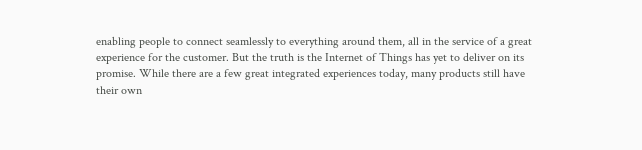enabling people to connect seamlessly to everything around them, all in the service of a great experience for the customer. But the truth is the Internet of Things has yet to deliver on its promise. While there are a few great integrated experiences today, many products still have their own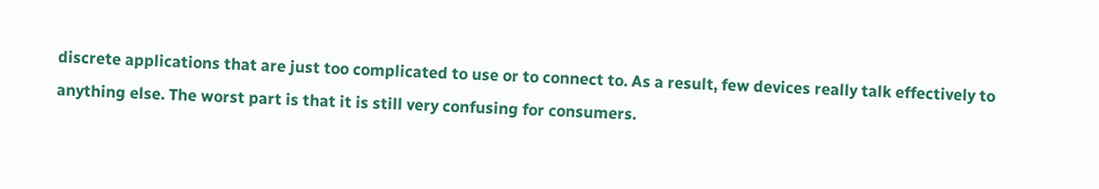discrete applications that are just too complicated to use or to connect to. As a result, few devices really talk effectively to anything else. The worst part is that it is still very confusing for consumers.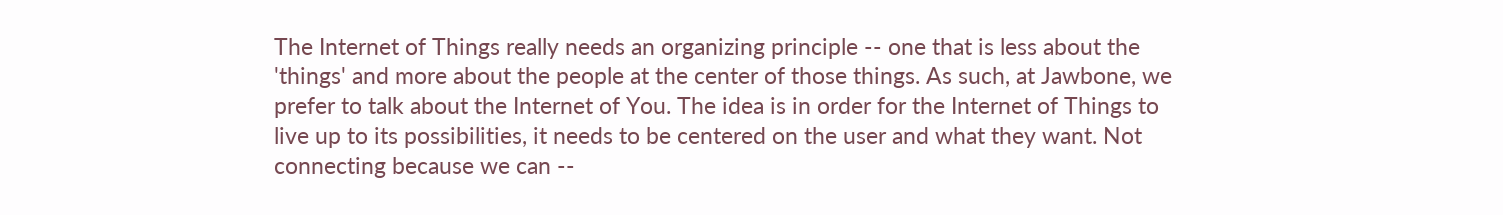The Internet of Things really needs an organizing principle -- one that is less about the 'things' and more about the people at the center of those things. As such, at Jawbone, we prefer to talk about the Internet of You. The idea is in order for the Internet of Things to live up to its possibilities, it needs to be centered on the user and what they want. Not connecting because we can --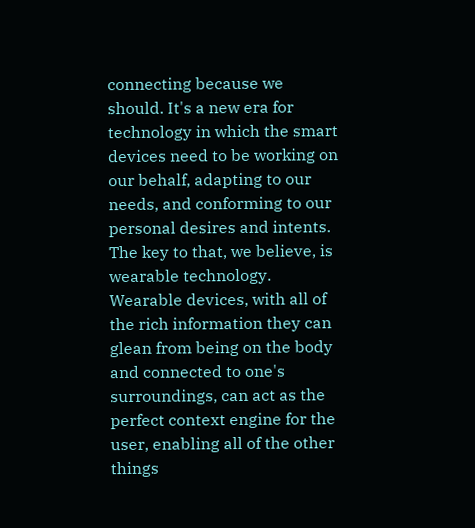connecting because we should. It's a new era for technology in which the smart devices need to be working on our behalf, adapting to our needs, and conforming to our personal desires and intents. The key to that, we believe, is wearable technology. Wearable devices, with all of the rich information they can glean from being on the body and connected to one's surroundings, can act as the perfect context engine for the user, enabling all of the other things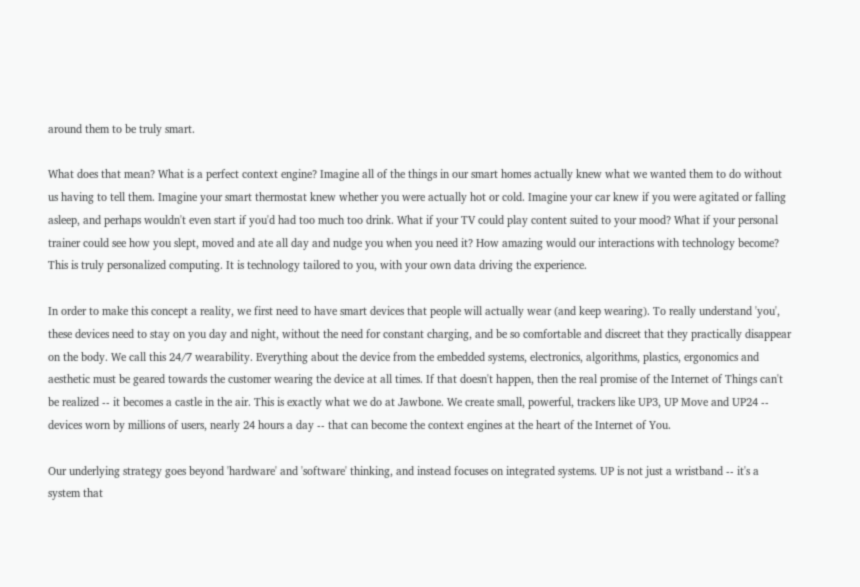around them to be truly smart.

What does that mean? What is a perfect context engine? Imagine all of the things in our smart homes actually knew what we wanted them to do without us having to tell them. Imagine your smart thermostat knew whether you were actually hot or cold. Imagine your car knew if you were agitated or falling asleep, and perhaps wouldn't even start if you'd had too much too drink. What if your TV could play content suited to your mood? What if your personal trainer could see how you slept, moved and ate all day and nudge you when you need it? How amazing would our interactions with technology become? This is truly personalized computing. It is technology tailored to you, with your own data driving the experience.

In order to make this concept a reality, we first need to have smart devices that people will actually wear (and keep wearing). To really understand 'you', these devices need to stay on you day and night, without the need for constant charging, and be so comfortable and discreet that they practically disappear on the body. We call this 24/7 wearability. Everything about the device from the embedded systems, electronics, algorithms, plastics, ergonomics and aesthetic must be geared towards the customer wearing the device at all times. If that doesn't happen, then the real promise of the Internet of Things can't be realized -- it becomes a castle in the air. This is exactly what we do at Jawbone. We create small, powerful, trackers like UP3, UP Move and UP24 -- devices worn by millions of users, nearly 24 hours a day -- that can become the context engines at the heart of the Internet of You.

Our underlying strategy goes beyond 'hardware' and 'software' thinking, and instead focuses on integrated systems. UP is not just a wristband -- it's a system that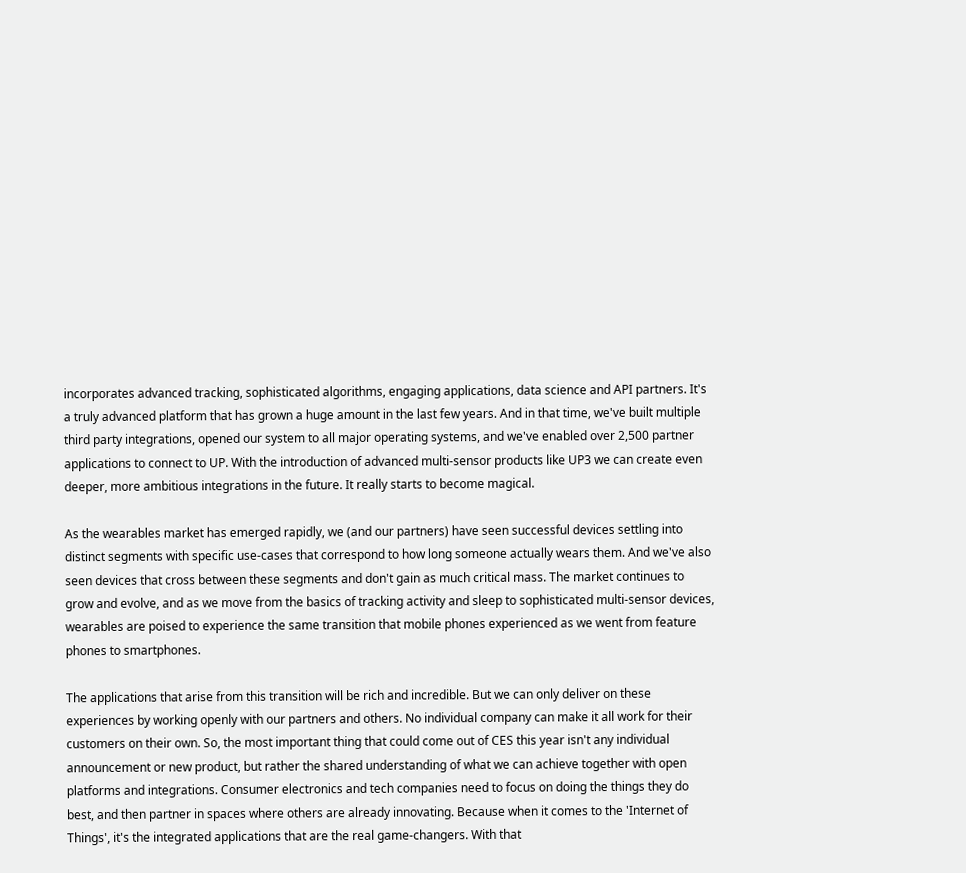incorporates advanced tracking, sophisticated algorithms, engaging applications, data science and API partners. It's a truly advanced platform that has grown a huge amount in the last few years. And in that time, we've built multiple third party integrations, opened our system to all major operating systems, and we've enabled over 2,500 partner applications to connect to UP. With the introduction of advanced multi-sensor products like UP3 we can create even deeper, more ambitious integrations in the future. It really starts to become magical.

As the wearables market has emerged rapidly, we (and our partners) have seen successful devices settling into distinct segments with specific use-cases that correspond to how long someone actually wears them. And we've also seen devices that cross between these segments and don't gain as much critical mass. The market continues to grow and evolve, and as we move from the basics of tracking activity and sleep to sophisticated multi-sensor devices, wearables are poised to experience the same transition that mobile phones experienced as we went from feature phones to smartphones.

The applications that arise from this transition will be rich and incredible. But we can only deliver on these experiences by working openly with our partners and others. No individual company can make it all work for their customers on their own. So, the most important thing that could come out of CES this year isn't any individual announcement or new product, but rather the shared understanding of what we can achieve together with open platforms and integrations. Consumer electronics and tech companies need to focus on doing the things they do best, and then partner in spaces where others are already innovating. Because when it comes to the 'Internet of Things', it's the integrated applications that are the real game-changers. With that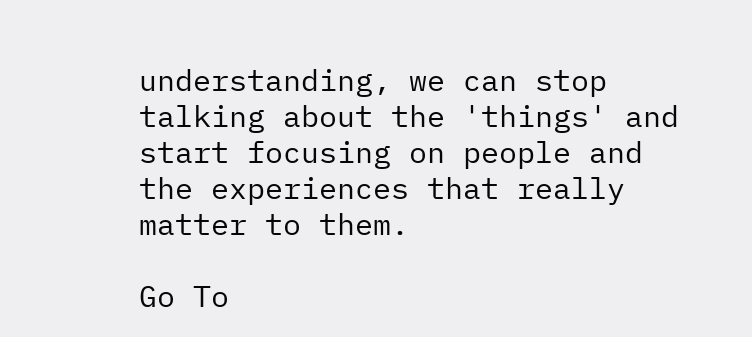understanding, we can stop talking about the 'things' and start focusing on people and the experiences that really matter to them.

Go To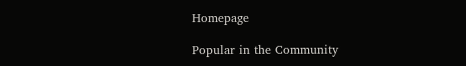Homepage

Popular in the Community